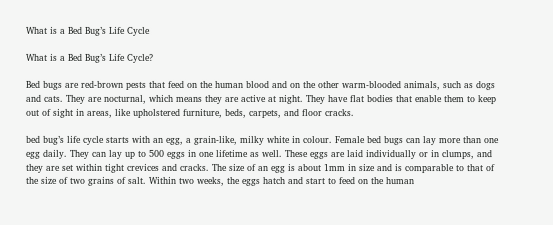What is a Bed Bug’s Life Cycle

What is a Bed Bug’s Life Cycle?

Bed bugs are red-brown pests that feed on the human blood and on the other warm-blooded animals, such as dogs and cats. They are nocturnal, which means they are active at night. They have flat bodies that enable them to keep out of sight in areas, like upholstered furniture, beds, carpets, and floor cracks.

bed bug’s life cycle starts with an egg, a grain-like, milky white in colour. Female bed bugs can lay more than one egg daily. They can lay up to 500 eggs in one lifetime as well. These eggs are laid individually or in clumps, and they are set within tight crevices and cracks. The size of an egg is about 1mm in size and is comparable to that of the size of two grains of salt. Within two weeks, the eggs hatch and start to feed on the human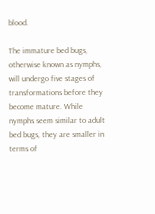blood.

The immature bed bugs, otherwise known as nymphs, will undergo five stages of transformations before they become mature. While nymphs seem similar to adult bed bugs, they are smaller in terms of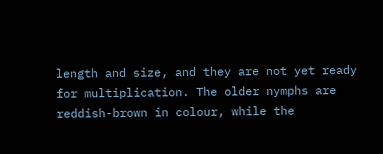length and size, and they are not yet ready for multiplication. The older nymphs are reddish-brown in colour, while the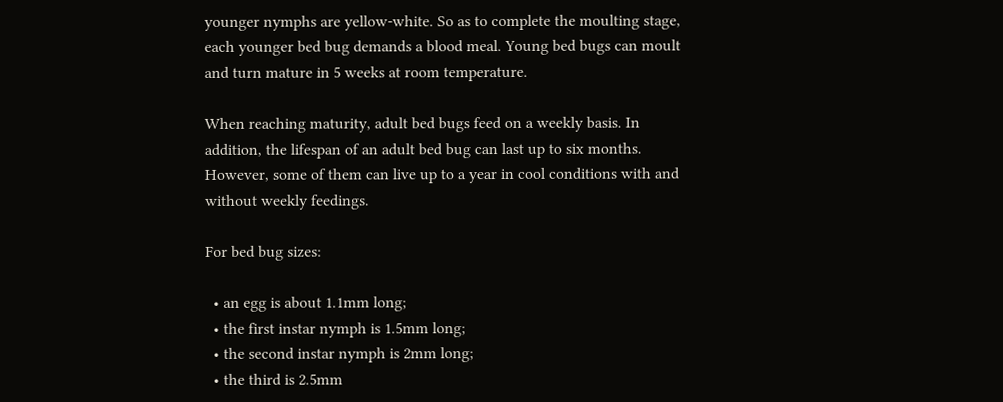younger nymphs are yellow-white. So as to complete the moulting stage, each younger bed bug demands a blood meal. Young bed bugs can moult and turn mature in 5 weeks at room temperature.

When reaching maturity, adult bed bugs feed on a weekly basis. In addition, the lifespan of an adult bed bug can last up to six months. However, some of them can live up to a year in cool conditions with and without weekly feedings.

For bed bug sizes:

  • an egg is about 1.1mm long;
  • the first instar nymph is 1.5mm long;
  • the second instar nymph is 2mm long;
  • the third is 2.5mm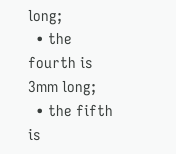long;
  • the fourth is 3mm long;
  • the fifth is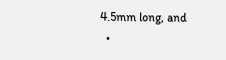4.5mm long, and
  •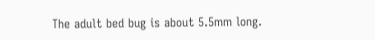The adult bed bug is about 5.5mm long.